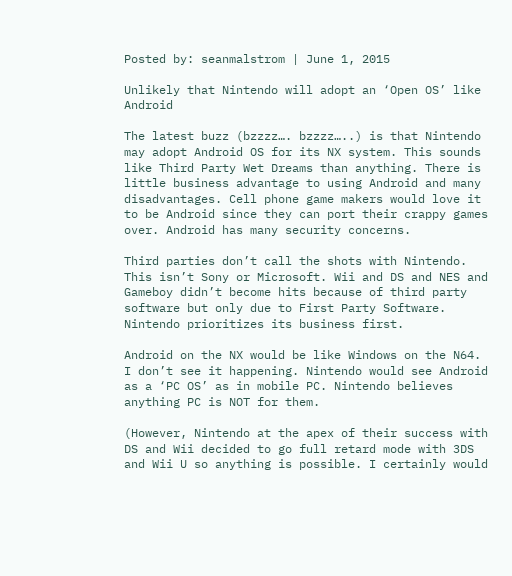Posted by: seanmalstrom | June 1, 2015

Unlikely that Nintendo will adopt an ‘Open OS’ like Android

The latest buzz (bzzzz…. bzzzz…..) is that Nintendo may adopt Android OS for its NX system. This sounds like Third Party Wet Dreams than anything. There is little business advantage to using Android and many disadvantages. Cell phone game makers would love it to be Android since they can port their crappy games over. Android has many security concerns.

Third parties don’t call the shots with Nintendo. This isn’t Sony or Microsoft. Wii and DS and NES and Gameboy didn’t become hits because of third party software but only due to First Party Software. Nintendo prioritizes its business first.

Android on the NX would be like Windows on the N64. I don’t see it happening. Nintendo would see Android as a ‘PC OS’ as in mobile PC. Nintendo believes anything PC is NOT for them.

(However, Nintendo at the apex of their success with DS and Wii decided to go full retard mode with 3DS and Wii U so anything is possible. I certainly would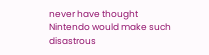never have thought Nintendo would make such disastrous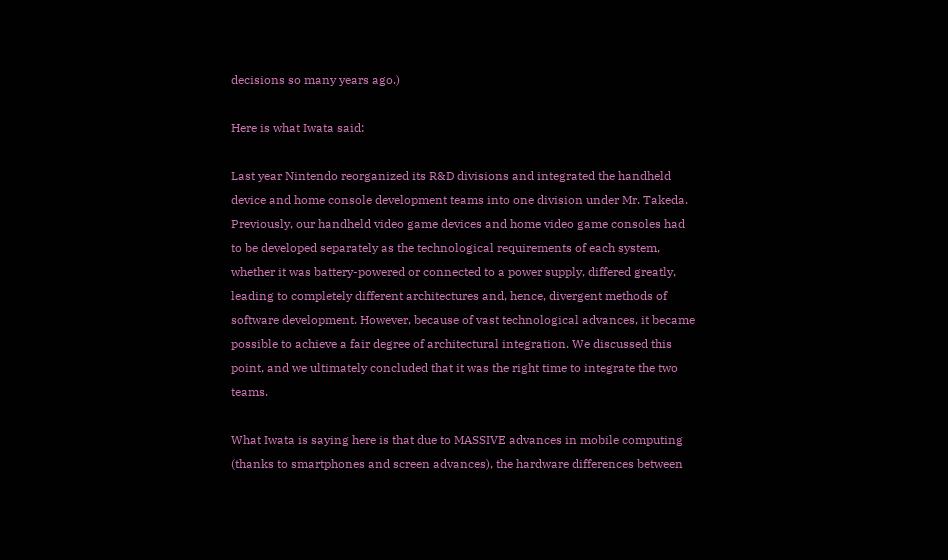decisions so many years ago.)

Here is what Iwata said:

Last year Nintendo reorganized its R&D divisions and integrated the handheld device and home console development teams into one division under Mr. Takeda. Previously, our handheld video game devices and home video game consoles had to be developed separately as the technological requirements of each system, whether it was battery-powered or connected to a power supply, differed greatly, leading to completely different architectures and, hence, divergent methods of software development. However, because of vast technological advances, it became possible to achieve a fair degree of architectural integration. We discussed this point, and we ultimately concluded that it was the right time to integrate the two teams.

What Iwata is saying here is that due to MASSIVE advances in mobile computing (thanks to smartphones and screen advances), the hardware differences between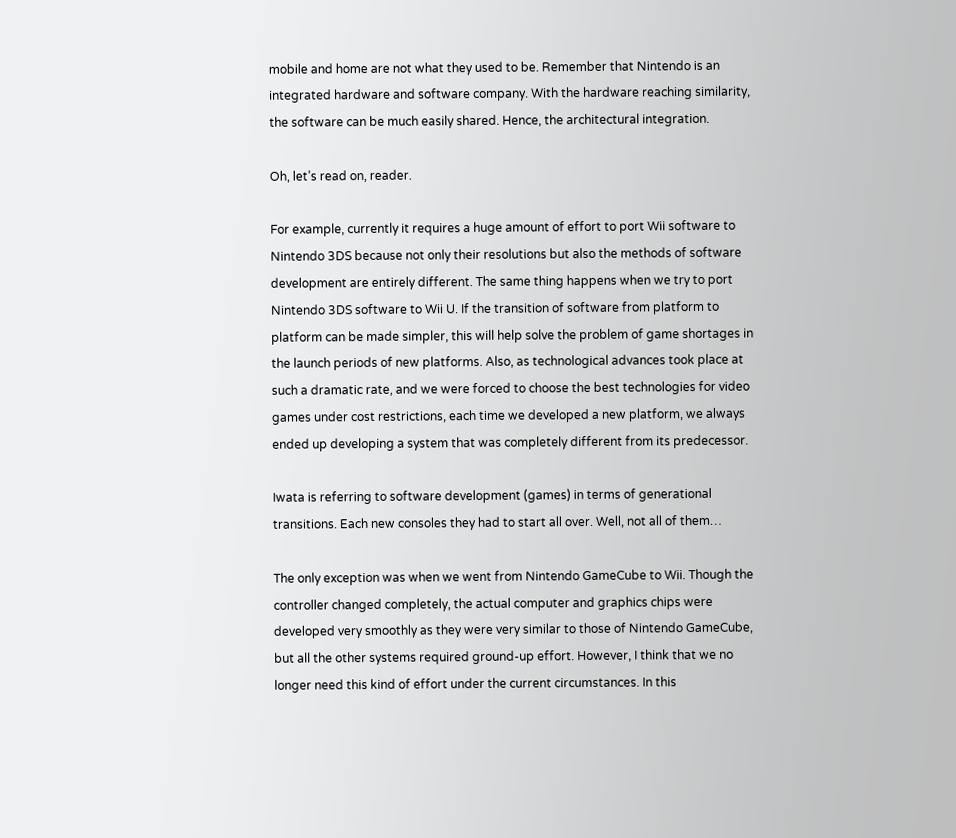mobile and home are not what they used to be. Remember that Nintendo is an integrated hardware and software company. With the hardware reaching similarity, the software can be much easily shared. Hence, the architectural integration.

Oh, let’s read on, reader.

For example, currently it requires a huge amount of effort to port Wii software to Nintendo 3DS because not only their resolutions but also the methods of software development are entirely different. The same thing happens when we try to port Nintendo 3DS software to Wii U. If the transition of software from platform to platform can be made simpler, this will help solve the problem of game shortages in the launch periods of new platforms. Also, as technological advances took place at such a dramatic rate, and we were forced to choose the best technologies for video games under cost restrictions, each time we developed a new platform, we always ended up developing a system that was completely different from its predecessor.

Iwata is referring to software development (games) in terms of generational transitions. Each new consoles they had to start all over. Well, not all of them…

The only exception was when we went from Nintendo GameCube to Wii. Though the controller changed completely, the actual computer and graphics chips were developed very smoothly as they were very similar to those of Nintendo GameCube, but all the other systems required ground-up effort. However, I think that we no longer need this kind of effort under the current circumstances. In this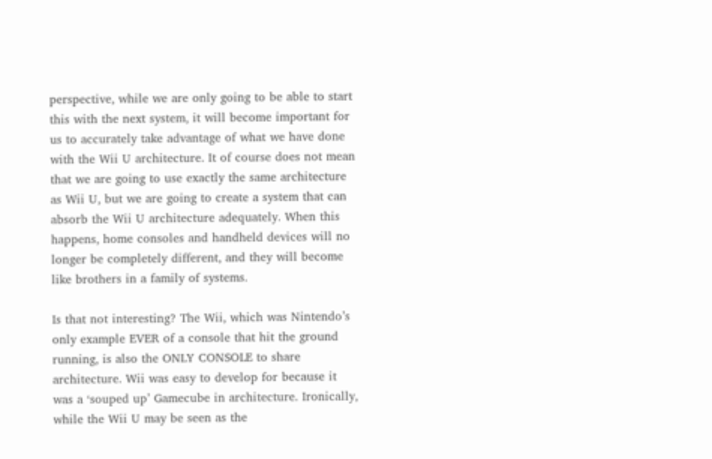perspective, while we are only going to be able to start this with the next system, it will become important for us to accurately take advantage of what we have done with the Wii U architecture. It of course does not mean that we are going to use exactly the same architecture as Wii U, but we are going to create a system that can absorb the Wii U architecture adequately. When this happens, home consoles and handheld devices will no longer be completely different, and they will become like brothers in a family of systems.

Is that not interesting? The Wii, which was Nintendo’s only example EVER of a console that hit the ground running, is also the ONLY CONSOLE to share architecture. Wii was easy to develop for because it was a ‘souped up’ Gamecube in architecture. Ironically, while the Wii U may be seen as the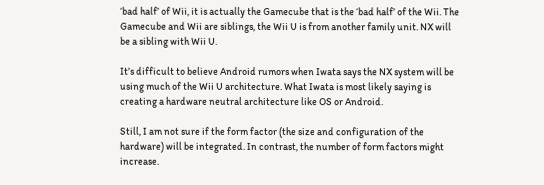‘bad half’ of Wii, it is actually the Gamecube that is the ‘bad half’ of the Wii. The Gamecube and Wii are siblings, the Wii U is from another family unit. NX will be a sibling with Wii U.

It’s difficult to believe Android rumors when Iwata says the NX system will be using much of the Wii U architecture. What Iwata is most likely saying is creating a hardware neutral architecture like OS or Android.

Still, I am not sure if the form factor (the size and configuration of the hardware) will be integrated. In contrast, the number of form factors might increase.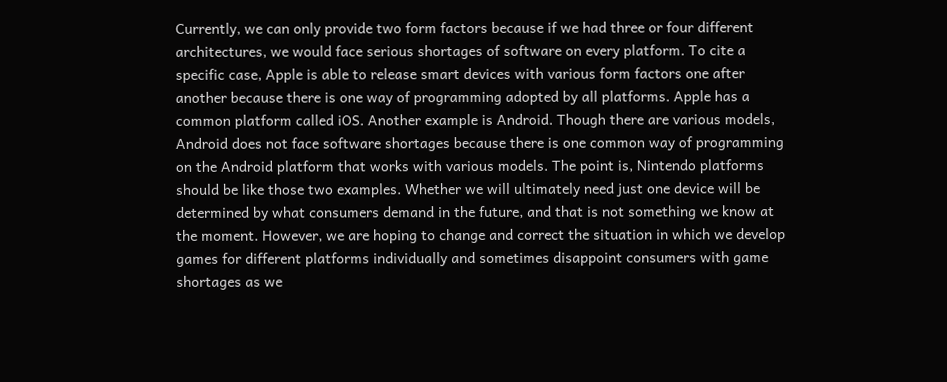Currently, we can only provide two form factors because if we had three or four different architectures, we would face serious shortages of software on every platform. To cite a specific case, Apple is able to release smart devices with various form factors one after another because there is one way of programming adopted by all platforms. Apple has a common platform called iOS. Another example is Android. Though there are various models, Android does not face software shortages because there is one common way of programming on the Android platform that works with various models. The point is, Nintendo platforms should be like those two examples. Whether we will ultimately need just one device will be determined by what consumers demand in the future, and that is not something we know at the moment. However, we are hoping to change and correct the situation in which we develop games for different platforms individually and sometimes disappoint consumers with game shortages as we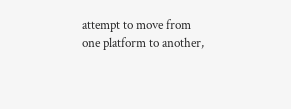attempt to move from one platform to another,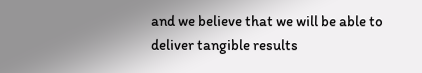and we believe that we will be able to deliver tangible results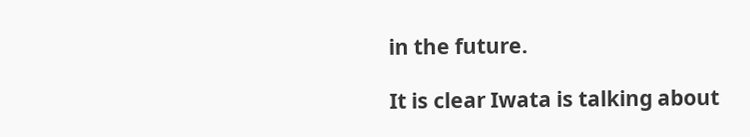in the future.

It is clear Iwata is talking about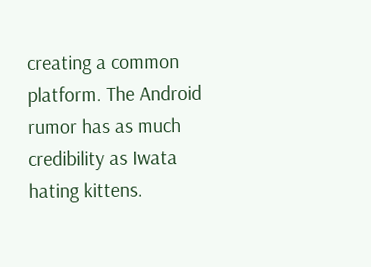creating a common platform. The Android rumor has as much credibility as Iwata hating kittens.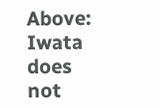Above: Iwata does not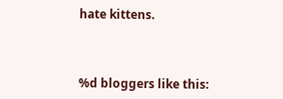hate kittens.



%d bloggers like this: